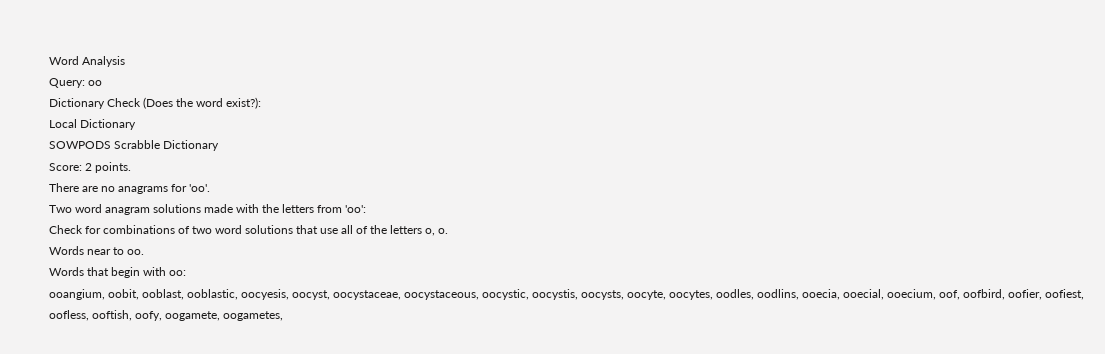Word Analysis
Query: oo
Dictionary Check (Does the word exist?):
Local Dictionary
SOWPODS Scrabble Dictionary
Score: 2 points.
There are no anagrams for 'oo'.
Two word anagram solutions made with the letters from 'oo':
Check for combinations of two word solutions that use all of the letters o, o.
Words near to oo.
Words that begin with oo:
ooangium, oobit, ooblast, ooblastic, oocyesis, oocyst, oocystaceae, oocystaceous, oocystic, oocystis, oocysts, oocyte, oocytes, oodles, oodlins, ooecia, ooecial, ooecium, oof, oofbird, oofier, oofiest, oofless, ooftish, oofy, oogamete, oogametes,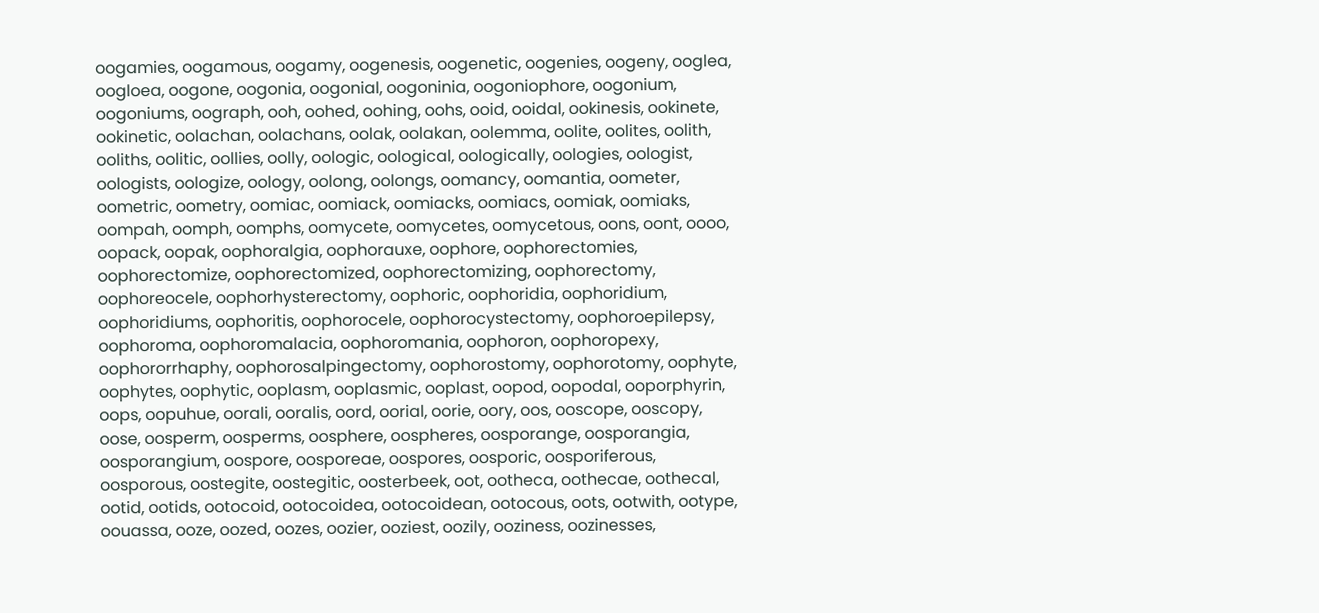oogamies, oogamous, oogamy, oogenesis, oogenetic, oogenies, oogeny, ooglea, oogloea, oogone, oogonia, oogonial, oogoninia, oogoniophore, oogonium, oogoniums, oograph, ooh, oohed, oohing, oohs, ooid, ooidal, ookinesis, ookinete, ookinetic, oolachan, oolachans, oolak, oolakan, oolemma, oolite, oolites, oolith, ooliths, oolitic, oollies, oolly, oologic, oological, oologically, oologies, oologist, oologists, oologize, oology, oolong, oolongs, oomancy, oomantia, oometer, oometric, oometry, oomiac, oomiack, oomiacks, oomiacs, oomiak, oomiaks, oompah, oomph, oomphs, oomycete, oomycetes, oomycetous, oons, oont, oooo, oopack, oopak, oophoralgia, oophorauxe, oophore, oophorectomies, oophorectomize, oophorectomized, oophorectomizing, oophorectomy, oophoreocele, oophorhysterectomy, oophoric, oophoridia, oophoridium, oophoridiums, oophoritis, oophorocele, oophorocystectomy, oophoroepilepsy, oophoroma, oophoromalacia, oophoromania, oophoron, oophoropexy, oophororrhaphy, oophorosalpingectomy, oophorostomy, oophorotomy, oophyte, oophytes, oophytic, ooplasm, ooplasmic, ooplast, oopod, oopodal, ooporphyrin, oops, oopuhue, oorali, ooralis, oord, oorial, oorie, oory, oos, ooscope, ooscopy, oose, oosperm, oosperms, oosphere, oospheres, oosporange, oosporangia, oosporangium, oospore, oosporeae, oospores, oosporic, oosporiferous, oosporous, oostegite, oostegitic, oosterbeek, oot, ootheca, oothecae, oothecal, ootid, ootids, ootocoid, ootocoidea, ootocoidean, ootocous, oots, ootwith, ootype, oouassa, ooze, oozed, oozes, oozier, ooziest, oozily, ooziness, oozinesses,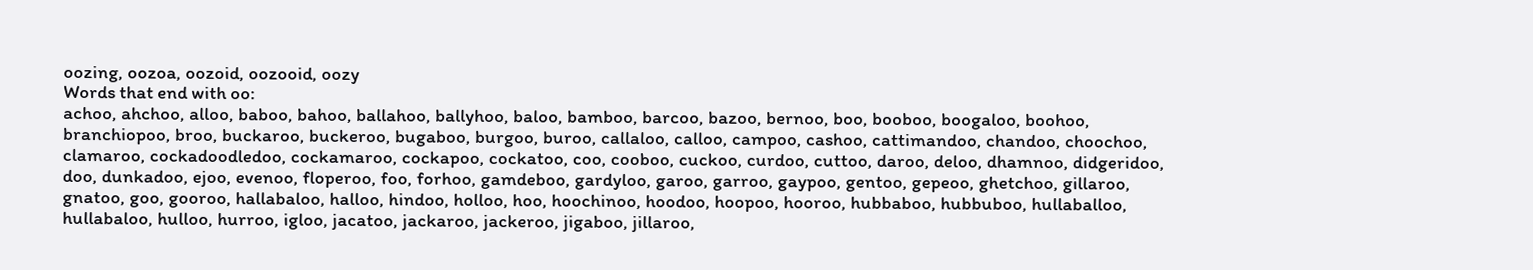oozing, oozoa, oozoid, oozooid, oozy
Words that end with oo:
achoo, ahchoo, alloo, baboo, bahoo, ballahoo, ballyhoo, baloo, bamboo, barcoo, bazoo, bernoo, boo, booboo, boogaloo, boohoo, branchiopoo, broo, buckaroo, buckeroo, bugaboo, burgoo, buroo, callaloo, calloo, campoo, cashoo, cattimandoo, chandoo, choochoo, clamaroo, cockadoodledoo, cockamaroo, cockapoo, cockatoo, coo, cooboo, cuckoo, curdoo, cuttoo, daroo, deloo, dhamnoo, didgeridoo, doo, dunkadoo, ejoo, evenoo, floperoo, foo, forhoo, gamdeboo, gardyloo, garoo, garroo, gaypoo, gentoo, gepeoo, ghetchoo, gillaroo, gnatoo, goo, gooroo, hallabaloo, halloo, hindoo, holloo, hoo, hoochinoo, hoodoo, hoopoo, hooroo, hubbaboo, hubbuboo, hullaballoo, hullabaloo, hulloo, hurroo, igloo, jacatoo, jackaroo, jackeroo, jigaboo, jillaroo,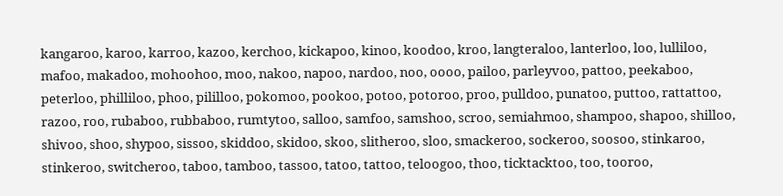kangaroo, karoo, karroo, kazoo, kerchoo, kickapoo, kinoo, koodoo, kroo, langteraloo, lanterloo, loo, lulliloo, mafoo, makadoo, mohoohoo, moo, nakoo, napoo, nardoo, noo, oooo, pailoo, parleyvoo, pattoo, peekaboo, peterloo, philliloo, phoo, pililloo, pokomoo, pookoo, potoo, potoroo, proo, pulldoo, punatoo, puttoo, rattattoo, razoo, roo, rubaboo, rubbaboo, rumtytoo, salloo, samfoo, samshoo, scroo, semiahmoo, shampoo, shapoo, shilloo, shivoo, shoo, shypoo, sissoo, skiddoo, skidoo, skoo, slitheroo, sloo, smackeroo, sockeroo, soosoo, stinkaroo, stinkeroo, switcheroo, taboo, tamboo, tassoo, tatoo, tattoo, teloogoo, thoo, ticktacktoo, too, tooroo,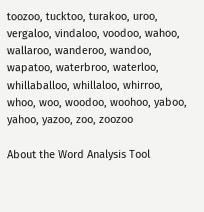toozoo, tucktoo, turakoo, uroo, vergaloo, vindaloo, voodoo, wahoo, wallaroo, wanderoo, wandoo, wapatoo, waterbroo, waterloo, whillaballoo, whillaloo, whirroo, whoo, woo, woodoo, woohoo, yaboo, yahoo, yazoo, zoo, zoozoo

About the Word Analysis Tool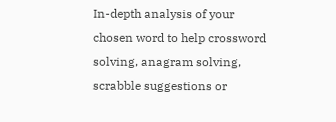In-depth analysis of your chosen word to help crossword solving, anagram solving, scrabble suggestions or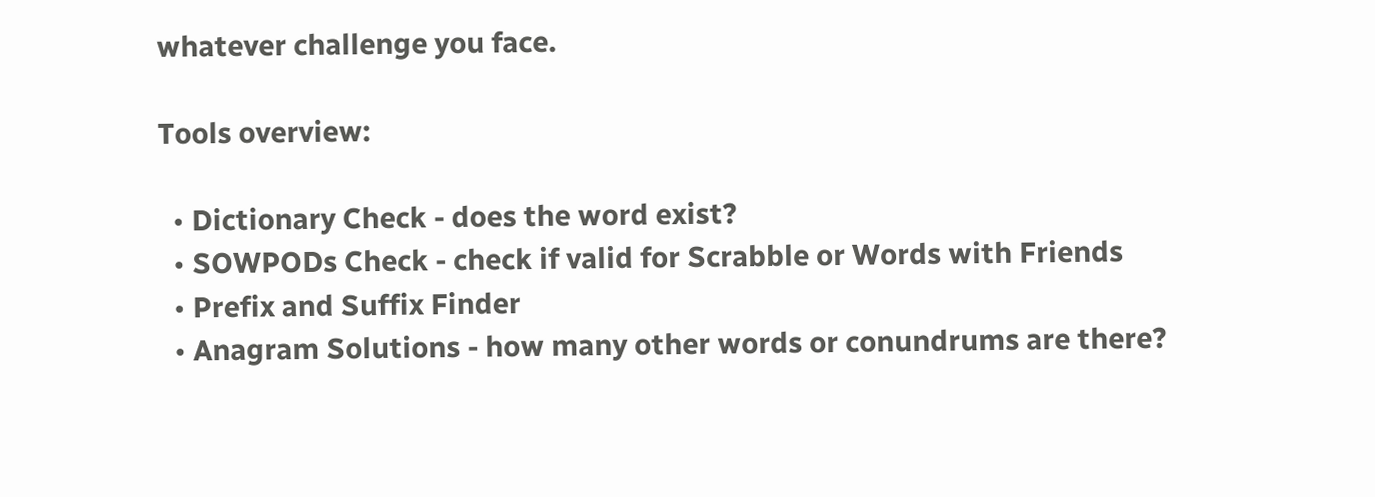whatever challenge you face.

Tools overview:

  • Dictionary Check - does the word exist?
  • SOWPODs Check - check if valid for Scrabble or Words with Friends
  • Prefix and Suffix Finder
  • Anagram Solutions - how many other words or conundrums are there?